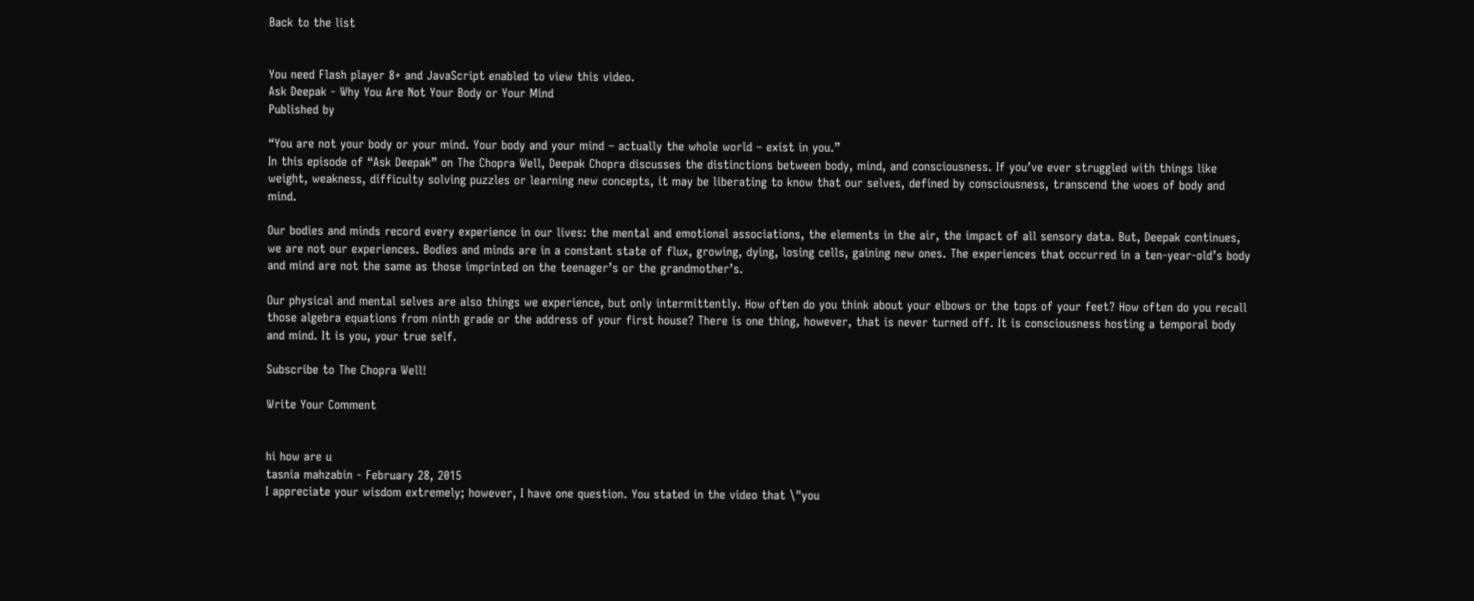Back to the list


You need Flash player 8+ and JavaScript enabled to view this video.
Ask Deepak - Why You Are Not Your Body or Your Mind
Published by

“You are not your body or your mind. Your body and your mind – actually the whole world – exist in you.”
In this episode of “Ask Deepak” on The Chopra Well, Deepak Chopra discusses the distinctions between body, mind, and consciousness. If you’ve ever struggled with things like weight, weakness, difficulty solving puzzles or learning new concepts, it may be liberating to know that our selves, defined by consciousness, transcend the woes of body and mind.

Our bodies and minds record every experience in our lives: the mental and emotional associations, the elements in the air, the impact of all sensory data. But, Deepak continues, we are not our experiences. Bodies and minds are in a constant state of flux, growing, dying, losing cells, gaining new ones. The experiences that occurred in a ten-year-old’s body and mind are not the same as those imprinted on the teenager’s or the grandmother’s.

Our physical and mental selves are also things we experience, but only intermittently. How often do you think about your elbows or the tops of your feet? How often do you recall those algebra equations from ninth grade or the address of your first house? There is one thing, however, that is never turned off. It is consciousness hosting a temporal body and mind. It is you, your true self.

Subscribe to The Chopra Well!

Write Your Comment


hi how are u
tasnia mahzabin - February 28, 2015
I appreciate your wisdom extremely; however, I have one question. You stated in the video that \"you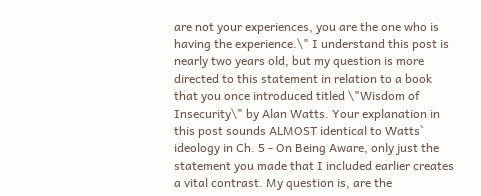are not your experiences, you are the one who is having the experience.\" I understand this post is nearly two years old, but my question is more directed to this statement in relation to a book that you once introduced titled \"Wisdom of Insecurity\" by Alan Watts. Your explanation in this post sounds ALMOST identical to Watts` ideology in Ch. 5 - On Being Aware, only just the statement you made that I included earlier creates a vital contrast. My question is, are the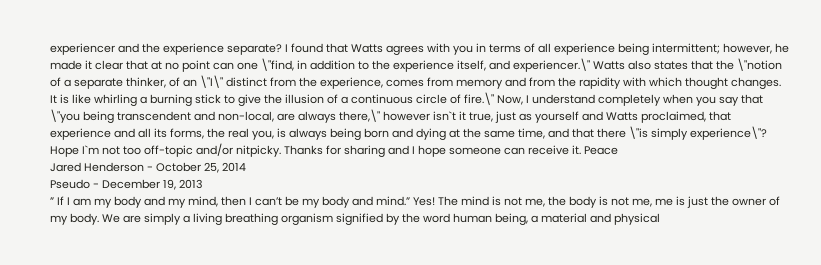experiencer and the experience separate? I found that Watts agrees with you in terms of all experience being intermittent; however, he made it clear that at no point can one \"find, in addition to the experience itself, and experiencer.\" Watts also states that the \"notion of a separate thinker, of an \"I\" distinct from the experience, comes from memory and from the rapidity with which thought changes. It is like whirling a burning stick to give the illusion of a continuous circle of fire.\" Now, I understand completely when you say that \"you being transcendent and non-local, are always there,\" however isn`t it true, just as yourself and Watts proclaimed, that experience and all its forms, the real you, is always being born and dying at the same time, and that there \"is simply experience\"? Hope I`m not too off-topic and/or nitpicky. Thanks for sharing and I hope someone can receive it. Peace
Jared Henderson - October 25, 2014
Pseudo - December 19, 2013
” If I am my body and my mind, then I can’t be my body and mind.” Yes! The mind is not me, the body is not me, me is just the owner of my body. We are simply a living breathing organism signified by the word human being, a material and physical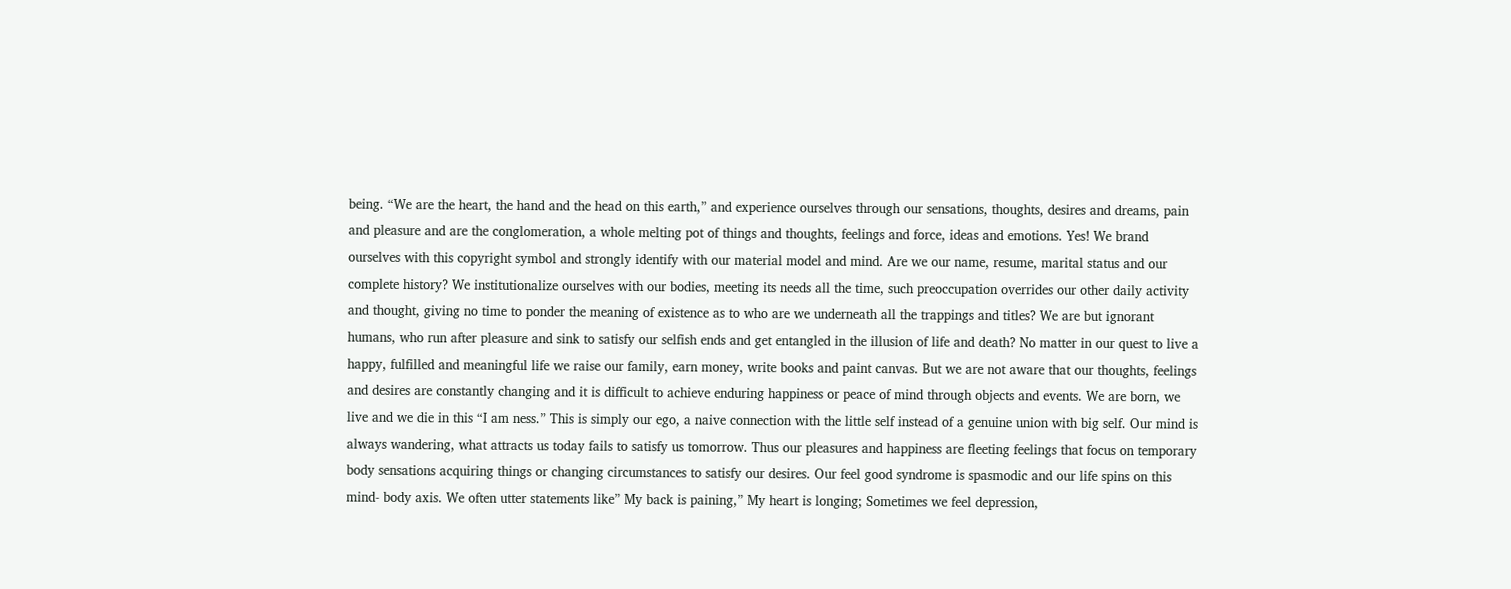being. “We are the heart, the hand and the head on this earth,” and experience ourselves through our sensations, thoughts, desires and dreams, pain and pleasure and are the conglomeration, a whole melting pot of things and thoughts, feelings and force, ideas and emotions. Yes! We brand ourselves with this copyright symbol and strongly identify with our material model and mind. Are we our name, resume, marital status and our complete history? We institutionalize ourselves with our bodies, meeting its needs all the time, such preoccupation overrides our other daily activity and thought, giving no time to ponder the meaning of existence as to who are we underneath all the trappings and titles? We are but ignorant humans, who run after pleasure and sink to satisfy our selfish ends and get entangled in the illusion of life and death? No matter in our quest to live a happy, fulfilled and meaningful life we raise our family, earn money, write books and paint canvas. But we are not aware that our thoughts, feelings and desires are constantly changing and it is difficult to achieve enduring happiness or peace of mind through objects and events. We are born, we live and we die in this “I am ness.” This is simply our ego, a naive connection with the little self instead of a genuine union with big self. Our mind is always wandering, what attracts us today fails to satisfy us tomorrow. Thus our pleasures and happiness are fleeting feelings that focus on temporary body sensations acquiring things or changing circumstances to satisfy our desires. Our feel good syndrome is spasmodic and our life spins on this mind- body axis. We often utter statements like” My back is paining,” My heart is longing; Sometimes we feel depression,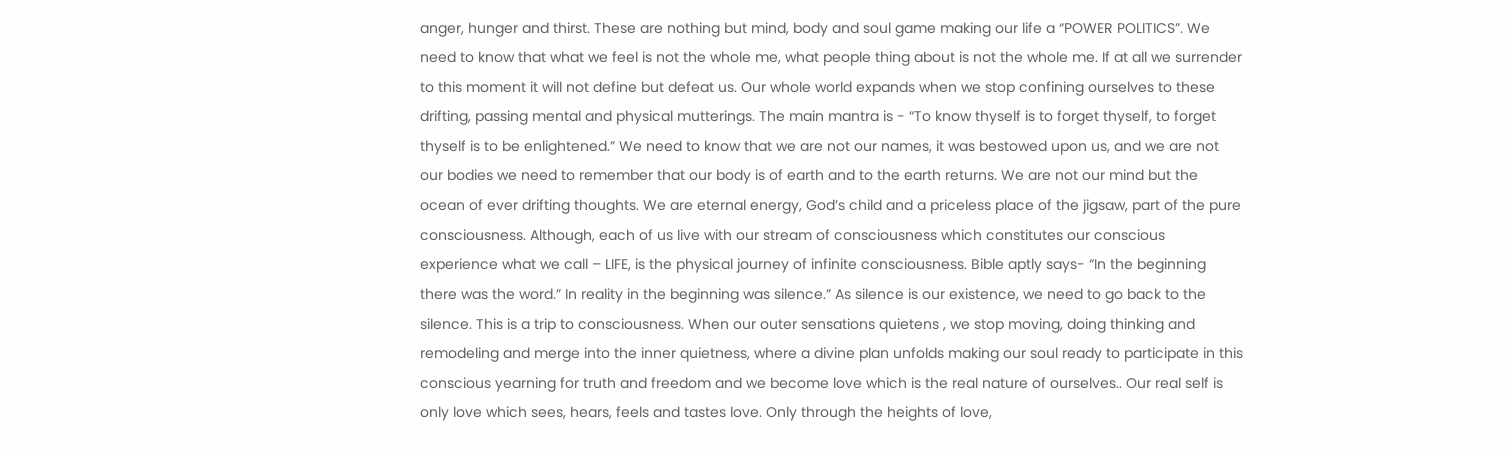anger, hunger and thirst. These are nothing but mind, body and soul game making our life a “POWER POLITICS”. We need to know that what we feel is not the whole me, what people thing about is not the whole me. If at all we surrender to this moment it will not define but defeat us. Our whole world expands when we stop confining ourselves to these drifting, passing mental and physical mutterings. The main mantra is - “To know thyself is to forget thyself, to forget thyself is to be enlightened.” We need to know that we are not our names, it was bestowed upon us, and we are not our bodies we need to remember that our body is of earth and to the earth returns. We are not our mind but the ocean of ever drifting thoughts. We are eternal energy, God’s child and a priceless place of the jigsaw, part of the pure consciousness. Although, each of us live with our stream of consciousness which constitutes our conscious experience what we call – LIFE, is the physical journey of infinite consciousness. Bible aptly says- “In the beginning there was the word.” In reality in the beginning was silence.” As silence is our existence, we need to go back to the silence. This is a trip to consciousness. When our outer sensations quietens , we stop moving, doing thinking and remodeling and merge into the inner quietness, where a divine plan unfolds making our soul ready to participate in this conscious yearning for truth and freedom and we become love which is the real nature of ourselves.. Our real self is only love which sees, hears, feels and tastes love. Only through the heights of love,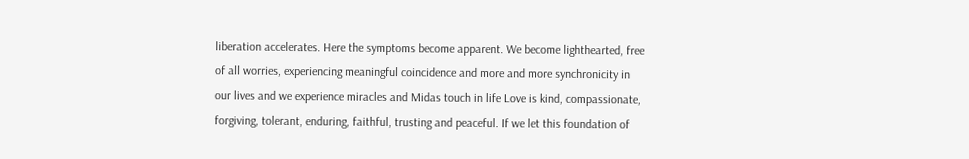liberation accelerates. Here the symptoms become apparent. We become lighthearted, free of all worries, experiencing meaningful coincidence and more and more synchronicity in our lives and we experience miracles and Midas touch in life Love is kind, compassionate, forgiving, tolerant, enduring, faithful, trusting and peaceful. If we let this foundation of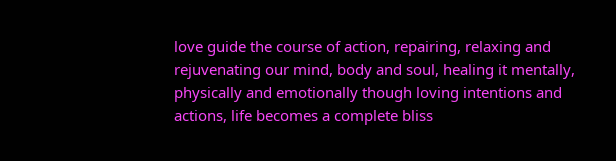love guide the course of action, repairing, relaxing and rejuvenating our mind, body and soul, healing it mentally, physically and emotionally though loving intentions and actions, life becomes a complete bliss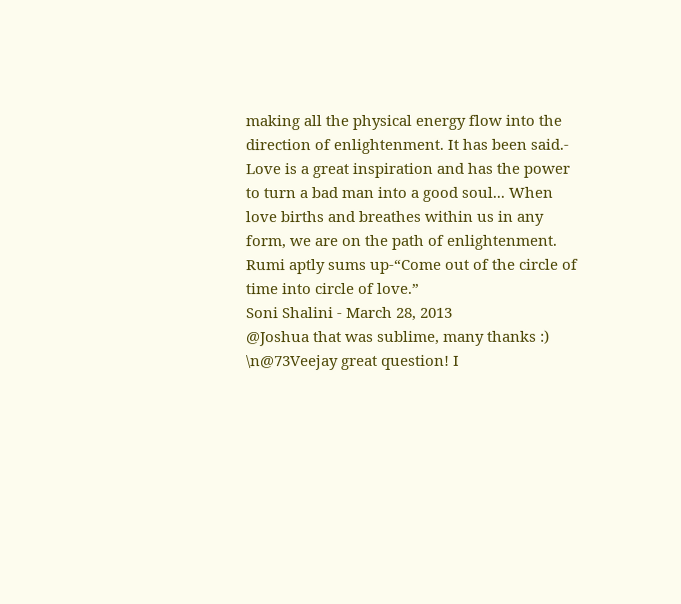making all the physical energy flow into the direction of enlightenment. It has been said.- Love is a great inspiration and has the power to turn a bad man into a good soul... When love births and breathes within us in any form, we are on the path of enlightenment. Rumi aptly sums up-“Come out of the circle of time into circle of love.”
Soni Shalini - March 28, 2013
@Joshua that was sublime, many thanks :) \n@73Veejay great question! I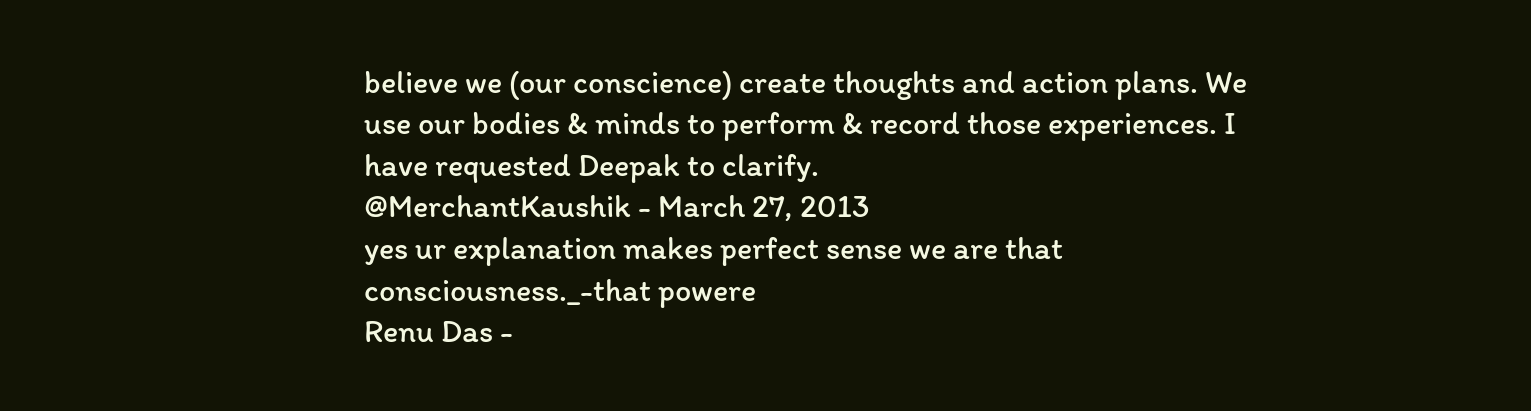believe we (our conscience) create thoughts and action plans. We use our bodies & minds to perform & record those experiences. I have requested Deepak to clarify.
@MerchantKaushik - March 27, 2013
yes ur explanation makes perfect sense we are that consciousness._-that powere
Renu Das -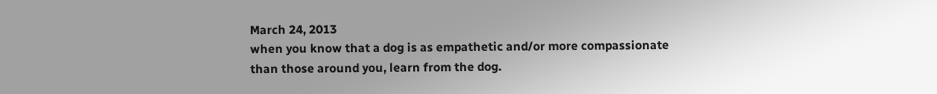March 24, 2013
when you know that a dog is as empathetic and/or more compassionate than those around you, learn from the dog.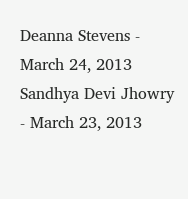Deanna Stevens - March 24, 2013
Sandhya Devi Jhowry - March 23, 2013